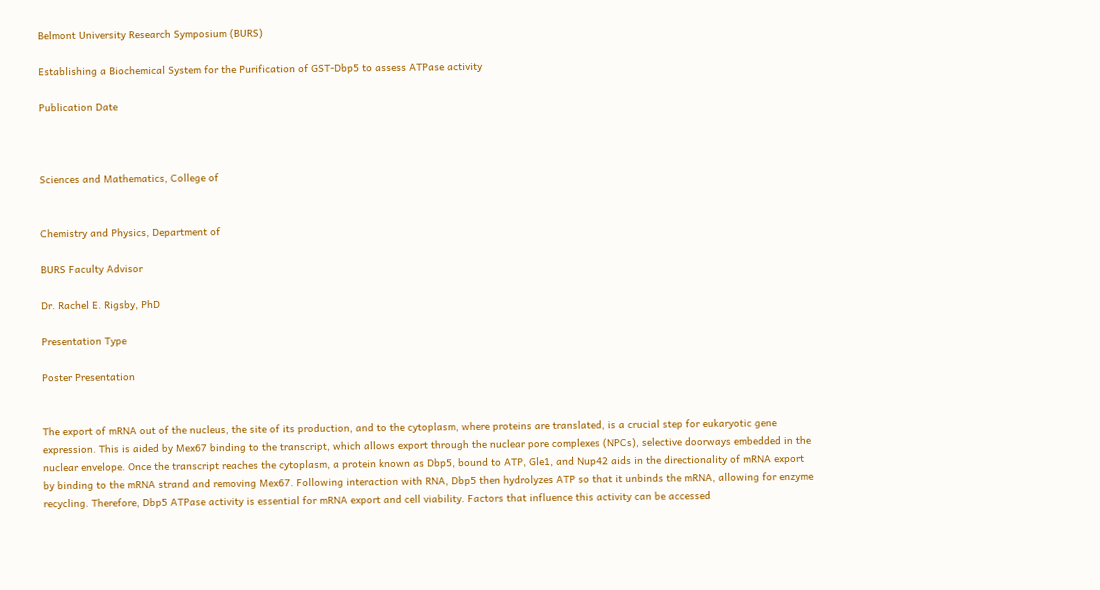Belmont University Research Symposium (BURS)

Establishing a Biochemical System for the Purification of GST-Dbp5 to assess ATPase activity

Publication Date



Sciences and Mathematics, College of


Chemistry and Physics, Department of

BURS Faculty Advisor

Dr. Rachel E. Rigsby, PhD

Presentation Type

Poster Presentation


The export of mRNA out of the nucleus, the site of its production, and to the cytoplasm, where proteins are translated, is a crucial step for eukaryotic gene expression. This is aided by Mex67 binding to the transcript, which allows export through the nuclear pore complexes (NPCs), selective doorways embedded in the nuclear envelope. Once the transcript reaches the cytoplasm, a protein known as Dbp5, bound to ATP, Gle1, and Nup42 aids in the directionality of mRNA export by binding to the mRNA strand and removing Mex67. Following interaction with RNA, Dbp5 then hydrolyzes ATP so that it unbinds the mRNA, allowing for enzyme recycling. Therefore, Dbp5 ATPase activity is essential for mRNA export and cell viability. Factors that influence this activity can be accessed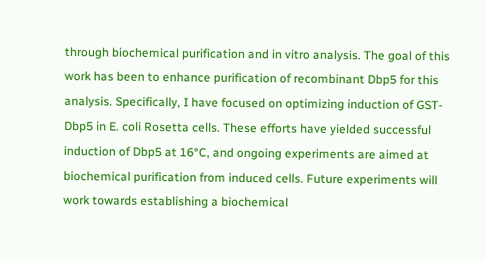through biochemical purification and in vitro analysis. The goal of this work has been to enhance purification of recombinant Dbp5 for this analysis. Specifically, I have focused on optimizing induction of GST-Dbp5 in E. coli Rosetta cells. These efforts have yielded successful induction of Dbp5 at 16°C, and ongoing experiments are aimed at biochemical purification from induced cells. Future experiments will work towards establishing a biochemical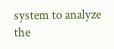system to analyze the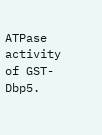ATPase activity of GST-Dbp5.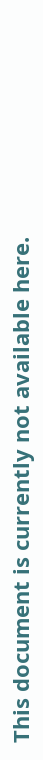This document is currently not available here.